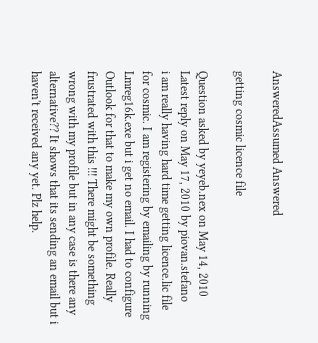AnsweredAssumed Answered

getting cosmic licence file

Question asked by yeyeb.nex on May 14, 2010
Latest reply on May 17, 2010 by piovan.stefano
i am really having hard time getting licence.lic file for cosmic. I am registering by emailing by running Lmreg16k.exe but i get no email. I had to configure Outlook for that to make my own profile. Really frustrated with this !!! There might be something wrong with my profile but in any case is there any alternative?? It shows that its sending an email but i haven't received any yet. Plz help.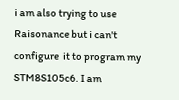i am also trying to use Raisonance but i can't configure  it to program my STM8S105c6. I am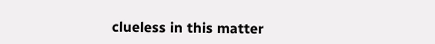clueless in this matter